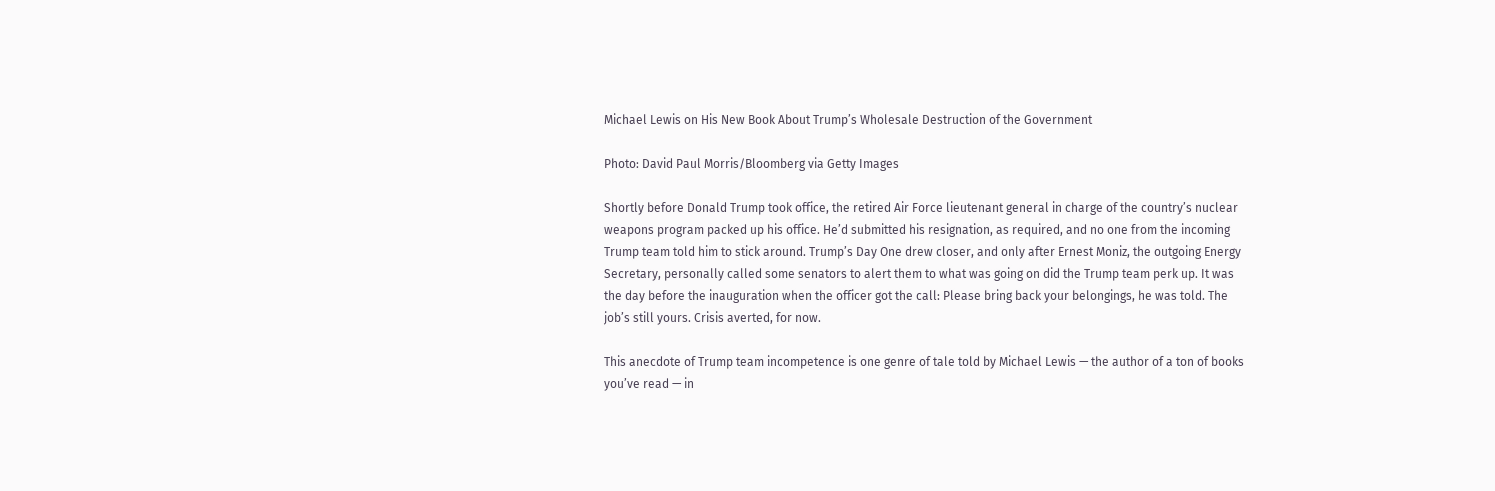Michael Lewis on His New Book About Trump’s Wholesale Destruction of the Government

Photo: David Paul Morris/Bloomberg via Getty Images

Shortly before Donald Trump took office, the retired Air Force lieutenant general in charge of the country’s nuclear weapons program packed up his office. He’d submitted his resignation, as required, and no one from the incoming Trump team told him to stick around. Trump’s Day One drew closer, and only after Ernest Moniz, the outgoing Energy Secretary, personally called some senators to alert them to what was going on did the Trump team perk up. It was the day before the inauguration when the officer got the call: Please bring back your belongings, he was told. The job’s still yours. Crisis averted, for now.

This anecdote of Trump team incompetence is one genre of tale told by Michael Lewis — the author of a ton of books you’ve read — in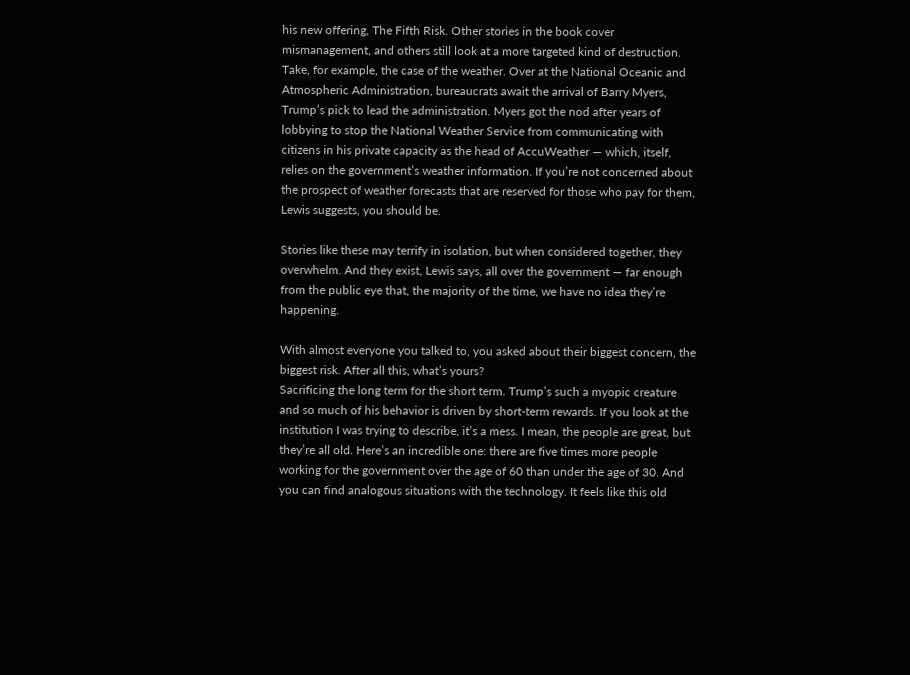his new offering, The Fifth Risk. Other stories in the book cover mismanagement, and others still look at a more targeted kind of destruction. Take, for example, the case of the weather. Over at the National Oceanic and Atmospheric Administration, bureaucrats await the arrival of Barry Myers, Trump’s pick to lead the administration. Myers got the nod after years of lobbying to stop the National Weather Service from communicating with citizens in his private capacity as the head of AccuWeather — which, itself, relies on the government’s weather information. If you’re not concerned about the prospect of weather forecasts that are reserved for those who pay for them, Lewis suggests, you should be.

Stories like these may terrify in isolation, but when considered together, they overwhelm. And they exist, Lewis says, all over the government — far enough from the public eye that, the majority of the time, we have no idea they’re happening.

With almost everyone you talked to, you asked about their biggest concern, the biggest risk. After all this, what’s yours?
Sacrificing the long term for the short term. Trump’s such a myopic creature and so much of his behavior is driven by short-term rewards. If you look at the institution I was trying to describe, it’s a mess. I mean, the people are great, but they’re all old. Here’s an incredible one: there are five times more people working for the government over the age of 60 than under the age of 30. And you can find analogous situations with the technology. It feels like this old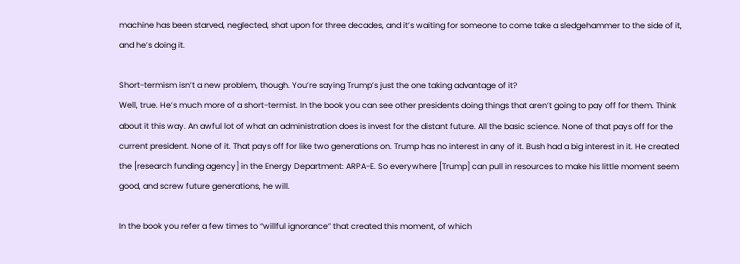machine has been starved, neglected, shat upon for three decades, and it’s waiting for someone to come take a sledgehammer to the side of it, and he’s doing it.

Short-termism isn’t a new problem, though. You’re saying Trump’s just the one taking advantage of it?
Well, true. He’s much more of a short-termist. In the book you can see other presidents doing things that aren’t going to pay off for them. Think about it this way. An awful lot of what an administration does is invest for the distant future. All the basic science. None of that pays off for the current president. None of it. That pays off for like two generations on. Trump has no interest in any of it. Bush had a big interest in it. He created the [research funding agency] in the Energy Department: ARPA-E. So everywhere [Trump] can pull in resources to make his little moment seem good, and screw future generations, he will.

In the book you refer a few times to “willful ignorance” that created this moment, of which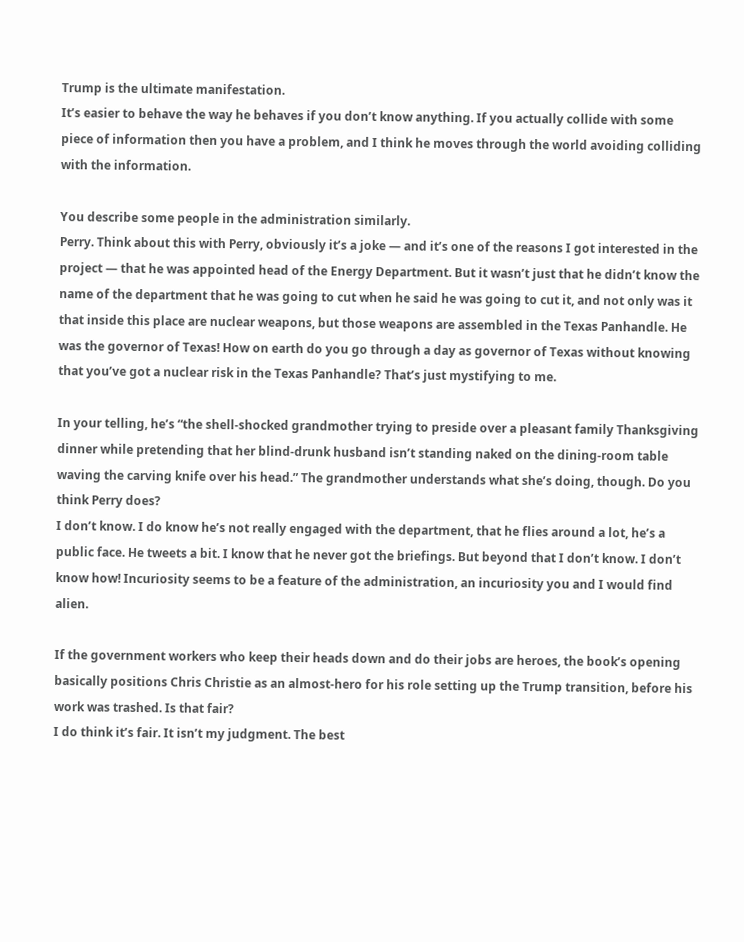Trump is the ultimate manifestation.
It’s easier to behave the way he behaves if you don’t know anything. If you actually collide with some piece of information then you have a problem, and I think he moves through the world avoiding colliding with the information.

You describe some people in the administration similarly.
Perry. Think about this with Perry, obviously it’s a joke — and it’s one of the reasons I got interested in the project — that he was appointed head of the Energy Department. But it wasn’t just that he didn’t know the name of the department that he was going to cut when he said he was going to cut it, and not only was it that inside this place are nuclear weapons, but those weapons are assembled in the Texas Panhandle. He was the governor of Texas! How on earth do you go through a day as governor of Texas without knowing that you’ve got a nuclear risk in the Texas Panhandle? That’s just mystifying to me.

In your telling, he’s “the shell-shocked grandmother trying to preside over a pleasant family Thanksgiving dinner while pretending that her blind-drunk husband isn’t standing naked on the dining-room table waving the carving knife over his head.” The grandmother understands what she’s doing, though. Do you think Perry does?
I don’t know. I do know he’s not really engaged with the department, that he flies around a lot, he’s a public face. He tweets a bit. I know that he never got the briefings. But beyond that I don’t know. I don’t know how! Incuriosity seems to be a feature of the administration, an incuriosity you and I would find alien.

If the government workers who keep their heads down and do their jobs are heroes, the book’s opening basically positions Chris Christie as an almost-hero for his role setting up the Trump transition, before his work was trashed. Is that fair?
I do think it’s fair. It isn’t my judgment. The best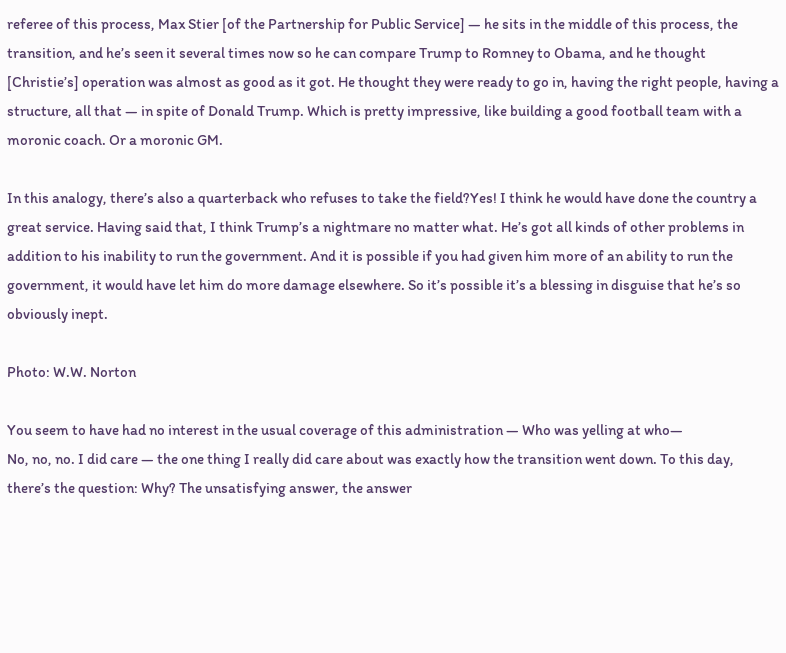referee of this process, Max Stier [of the Partnership for Public Service] — he sits in the middle of this process, the transition, and he’s seen it several times now so he can compare Trump to Romney to Obama, and he thought [Christie’s] operation was almost as good as it got. He thought they were ready to go in, having the right people, having a structure, all that — in spite of Donald Trump. Which is pretty impressive, like building a good football team with a moronic coach. Or a moronic GM.

In this analogy, there’s also a quarterback who refuses to take the field?Yes! I think he would have done the country a great service. Having said that, I think Trump’s a nightmare no matter what. He’s got all kinds of other problems in addition to his inability to run the government. And it is possible if you had given him more of an ability to run the government, it would have let him do more damage elsewhere. So it’s possible it’s a blessing in disguise that he’s so obviously inept.

Photo: W.W. Norton

You seem to have had no interest in the usual coverage of this administration — Who was yelling at who—
No, no, no. I did care — the one thing I really did care about was exactly how the transition went down. To this day, there’s the question: Why? The unsatisfying answer, the answer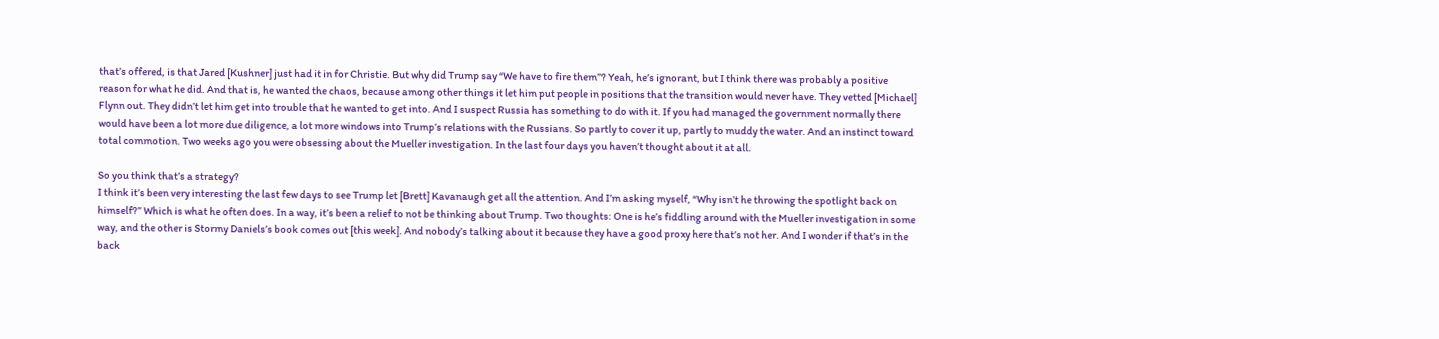that’s offered, is that Jared [Kushner] just had it in for Christie. But why did Trump say “We have to fire them”? Yeah, he’s ignorant, but I think there was probably a positive reason for what he did. And that is, he wanted the chaos, because among other things it let him put people in positions that the transition would never have. They vetted [Michael] Flynn out. They didn’t let him get into trouble that he wanted to get into. And I suspect Russia has something to do with it. If you had managed the government normally there would have been a lot more due diligence, a lot more windows into Trump’s relations with the Russians. So partly to cover it up, partly to muddy the water. And an instinct toward total commotion. Two weeks ago you were obsessing about the Mueller investigation. In the last four days you haven’t thought about it at all.

So you think that’s a strategy?
I think it’s been very interesting the last few days to see Trump let [Brett] Kavanaugh get all the attention. And I’m asking myself, “Why isn’t he throwing the spotlight back on himself?” Which is what he often does. In a way, it’s been a relief to not be thinking about Trump. Two thoughts: One is he’s fiddling around with the Mueller investigation in some way, and the other is Stormy Daniels’s book comes out [this week]. And nobody’s talking about it because they have a good proxy here that’s not her. And I wonder if that’s in the back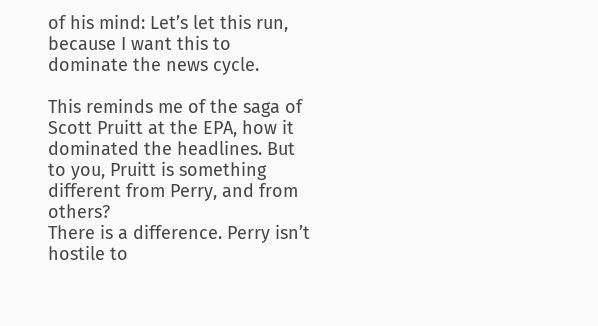of his mind: Let’s let this run, because I want this to dominate the news cycle.

This reminds me of the saga of Scott Pruitt at the EPA, how it dominated the headlines. But to you, Pruitt is something different from Perry, and from others?
There is a difference. Perry isn’t hostile to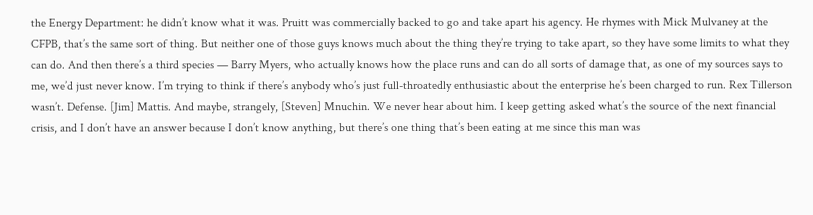the Energy Department: he didn’t know what it was. Pruitt was commercially backed to go and take apart his agency. He rhymes with Mick Mulvaney at the CFPB, that’s the same sort of thing. But neither one of those guys knows much about the thing they’re trying to take apart, so they have some limits to what they can do. And then there’s a third species — Barry Myers, who actually knows how the place runs and can do all sorts of damage that, as one of my sources says to me, we’d just never know. I’m trying to think if there’s anybody who’s just full-throatedly enthusiastic about the enterprise he’s been charged to run. Rex Tillerson wasn’t. Defense. [Jim] Mattis. And maybe, strangely, [Steven] Mnuchin. We never hear about him. I keep getting asked what’s the source of the next financial crisis, and I don’t have an answer because I don’t know anything, but there’s one thing that’s been eating at me since this man was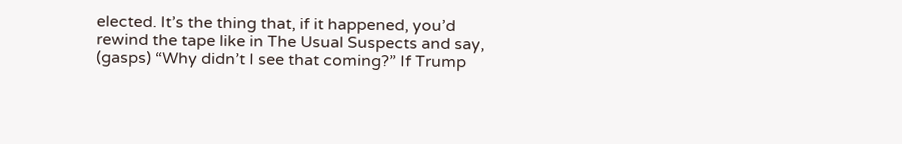elected. It’s the thing that, if it happened, you’d rewind the tape like in The Usual Suspects and say, (gasps) “Why didn’t I see that coming?” If Trump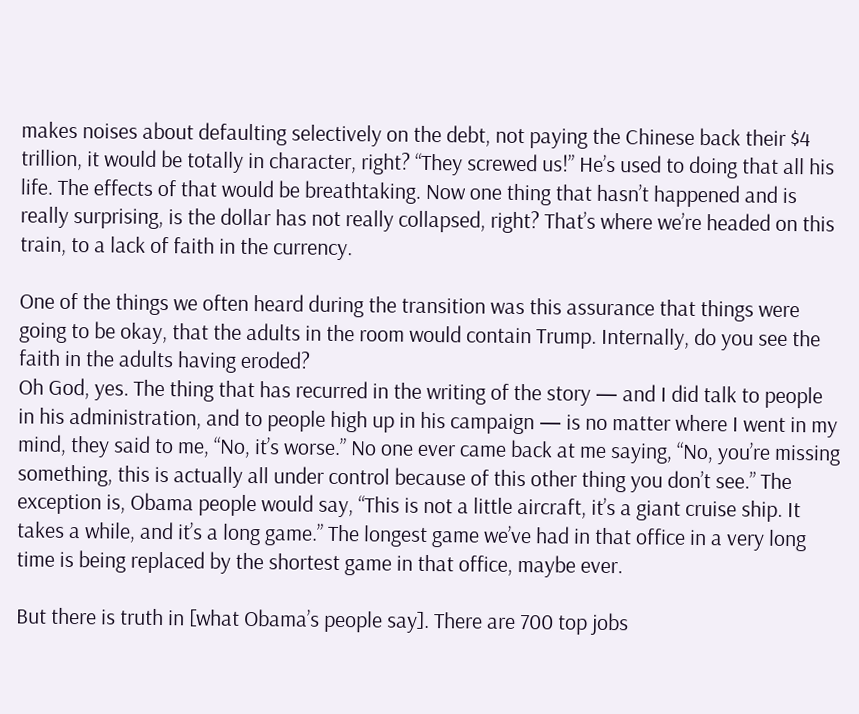makes noises about defaulting selectively on the debt, not paying the Chinese back their $4 trillion, it would be totally in character, right? “They screwed us!” He’s used to doing that all his life. The effects of that would be breathtaking. Now one thing that hasn’t happened and is really surprising, is the dollar has not really collapsed, right? That’s where we’re headed on this train, to a lack of faith in the currency.

One of the things we often heard during the transition was this assurance that things were going to be okay, that the adults in the room would contain Trump. Internally, do you see the faith in the adults having eroded?
Oh God, yes. The thing that has recurred in the writing of the story — and I did talk to people in his administration, and to people high up in his campaign — is no matter where I went in my mind, they said to me, “No, it’s worse.” No one ever came back at me saying, “No, you’re missing something, this is actually all under control because of this other thing you don’t see.” The exception is, Obama people would say, “This is not a little aircraft, it’s a giant cruise ship. It takes a while, and it’s a long game.” The longest game we’ve had in that office in a very long time is being replaced by the shortest game in that office, maybe ever.

But there is truth in [what Obama’s people say]. There are 700 top jobs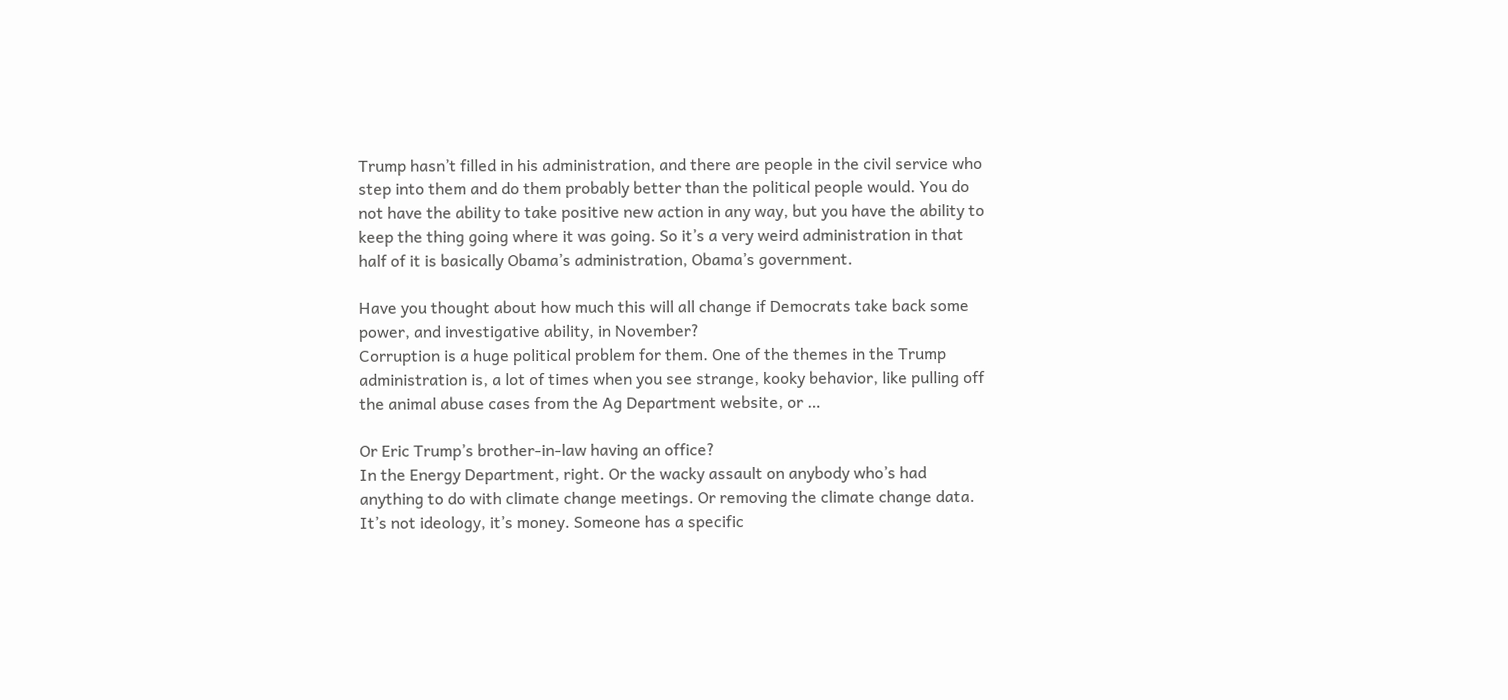Trump hasn’t filled in his administration, and there are people in the civil service who step into them and do them probably better than the political people would. You do not have the ability to take positive new action in any way, but you have the ability to keep the thing going where it was going. So it’s a very weird administration in that half of it is basically Obama’s administration, Obama’s government.

Have you thought about how much this will all change if Democrats take back some power, and investigative ability, in November?
Corruption is a huge political problem for them. One of the themes in the Trump administration is, a lot of times when you see strange, kooky behavior, like pulling off the animal abuse cases from the Ag Department website, or …

Or Eric Trump’s brother-in-law having an office?
In the Energy Department, right. Or the wacky assault on anybody who’s had anything to do with climate change meetings. Or removing the climate change data. It’s not ideology, it’s money. Someone has a specific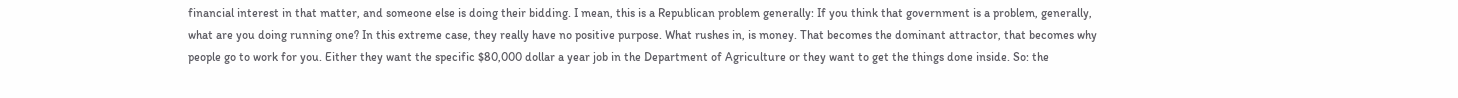financial interest in that matter, and someone else is doing their bidding. I mean, this is a Republican problem generally: If you think that government is a problem, generally, what are you doing running one? In this extreme case, they really have no positive purpose. What rushes in, is money. That becomes the dominant attractor, that becomes why people go to work for you. Either they want the specific $80,000 dollar a year job in the Department of Agriculture or they want to get the things done inside. So: the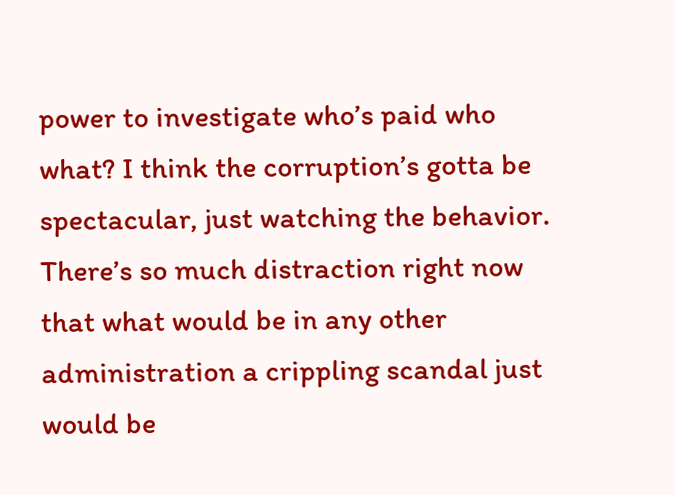power to investigate who’s paid who what? I think the corruption’s gotta be spectacular, just watching the behavior. There’s so much distraction right now that what would be in any other administration a crippling scandal just would be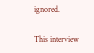ignored.

This interview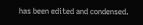has been edited and condensed.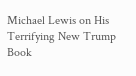Michael Lewis on His Terrifying New Trump Book